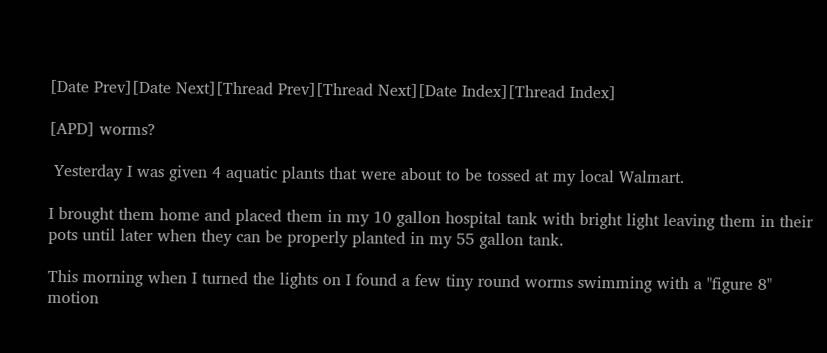[Date Prev][Date Next][Thread Prev][Thread Next][Date Index][Thread Index]

[APD] worms?

 Yesterday I was given 4 aquatic plants that were about to be tossed at my local Walmart.

I brought them home and placed them in my 10 gallon hospital tank with bright light leaving them in their pots until later when they can be properly planted in my 55 gallon tank.

This morning when I turned the lights on I found a few tiny round worms swimming with a "figure 8" motion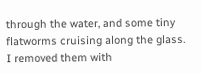through the water, and some tiny flatworms cruising along the glass.
I removed them with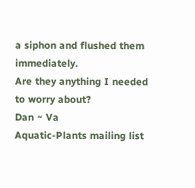a siphon and flushed them immediately.
Are they anything I needed to worry about?
Dan ~ Va
Aquatic-Plants mailing list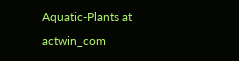Aquatic-Plants at actwin_com